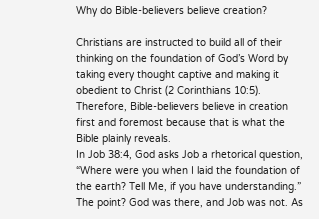Why do Bible-believers believe creation?

Christians are instructed to build all of their thinking on the foundation of God’s Word by taking every thought captive and making it obedient to Christ (2 Corinthians 10:5). Therefore, Bible-believers believe in creation first and foremost because that is what the Bible plainly reveals.
In Job 38:4, God asks Job a rhetorical question, “Where were you when I laid the foundation of the earth? Tell Me, if you have understanding.” The point? God was there, and Job was not. As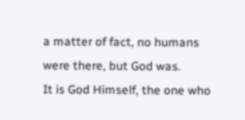a matter of fact, no humans were there, but God was.
It is God Himself, the one who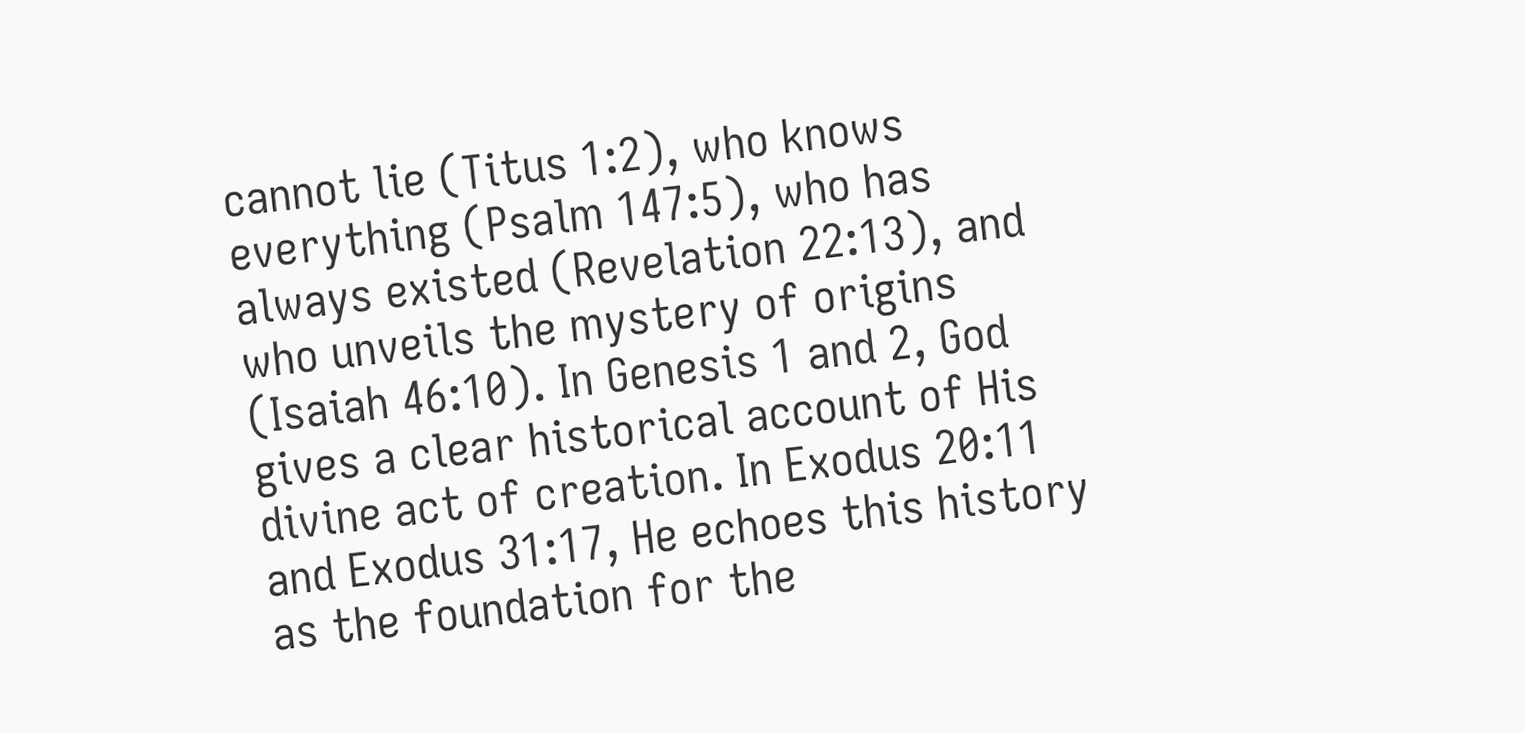cannot lie (Titus 1:2), who knows everything (Psalm 147:5), who has always existed (Revelation 22:13), and who unveils the mystery of origins (Isaiah 46:10). In Genesis 1 and 2, God gives a clear historical account of His divine act of creation. In Exodus 20:11 and Exodus 31:17, He echoes this history as the foundation for the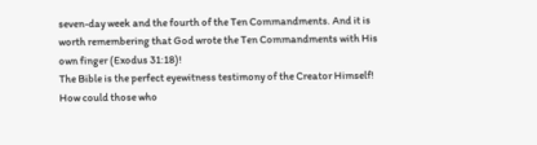seven-day week and the fourth of the Ten Commandments. And it is worth remembering that God wrote the Ten Commandments with His own finger (Exodus 31:18)!
The Bible is the perfect eyewitness testimony of the Creator Himself! How could those who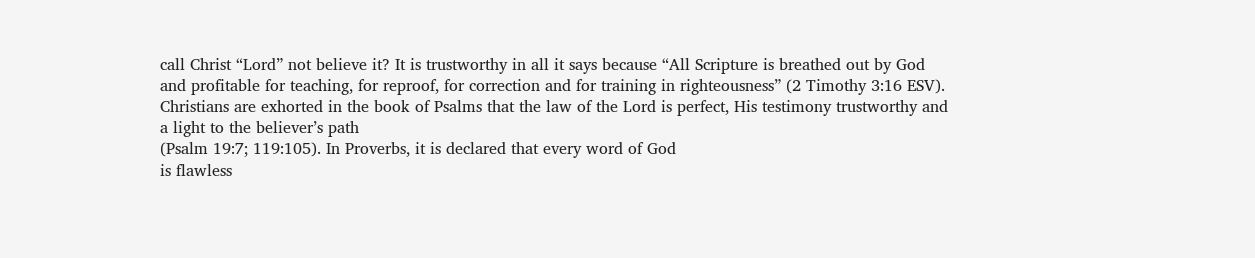call Christ “Lord” not believe it? It is trustworthy in all it says because “All Scripture is breathed out by God and profitable for teaching, for reproof, for correction and for training in righteousness” (2 Timothy 3:16 ESV).
Christians are exhorted in the book of Psalms that the law of the Lord is perfect, His testimony trustworthy and a light to the believer’s path
(Psalm 19:7; 119:105). In Proverbs, it is declared that every word of God
is flawless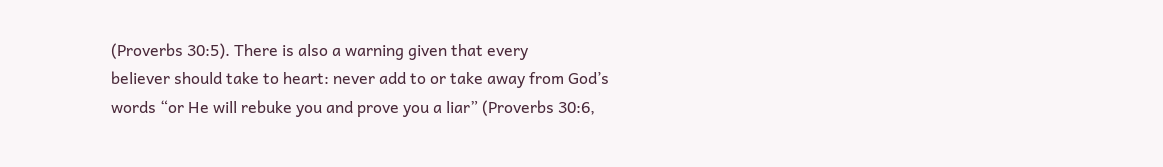(Proverbs 30:5). There is also a warning given that every
believer should take to heart: never add to or take away from God’s
words “or He will rebuke you and prove you a liar” (Proverbs 30:6,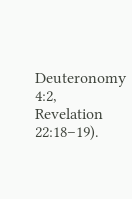Deuteronomy 4:2, Revelation 22:18–19).